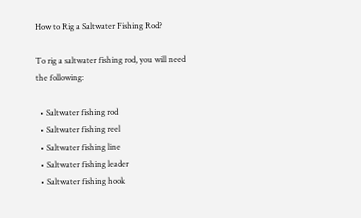How to Rig a Saltwater Fishing Rod?

To rig a saltwater fishing rod, you will need the following:

  • Saltwater fishing rod
  • Saltwater fishing reel
  • Saltwater fishing line
  • Saltwater fishing leader
  • Saltwater fishing hook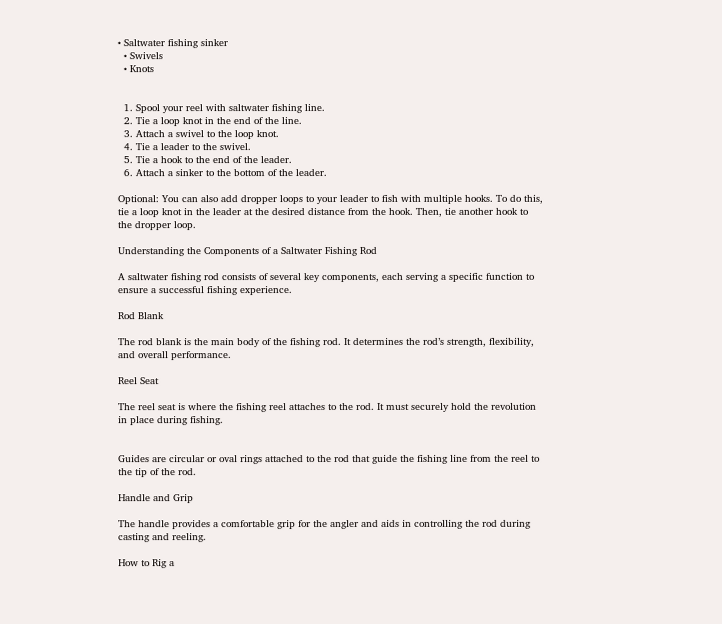• Saltwater fishing sinker
  • Swivels
  • Knots


  1. Spool your reel with saltwater fishing line.
  2. Tie a loop knot in the end of the line.
  3. Attach a swivel to the loop knot.
  4. Tie a leader to the swivel.
  5. Tie a hook to the end of the leader.
  6. Attach a sinker to the bottom of the leader.

Optional: You can also add dropper loops to your leader to fish with multiple hooks. To do this, tie a loop knot in the leader at the desired distance from the hook. Then, tie another hook to the dropper loop.

Understanding the Components of a Saltwater Fishing Rod

A saltwater fishing rod consists of several key components, each serving a specific function to ensure a successful fishing experience.

Rod Blank

The rod blank is the main body of the fishing rod. It determines the rod’s strength, flexibility, and overall performance.

Reel Seat

The reel seat is where the fishing reel attaches to the rod. It must securely hold the revolution in place during fishing.


Guides are circular or oval rings attached to the rod that guide the fishing line from the reel to the tip of the rod.

Handle and Grip

The handle provides a comfortable grip for the angler and aids in controlling the rod during casting and reeling.

How to Rig a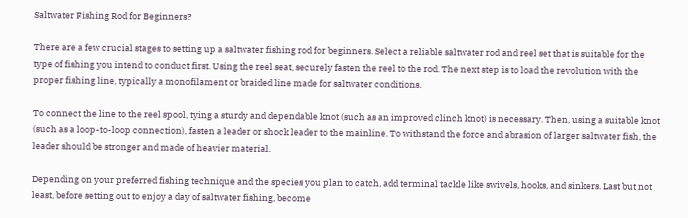Saltwater Fishing Rod for Beginners?

There are a few crucial stages to setting up a saltwater fishing rod for beginners. Select a reliable saltwater rod and reel set that is suitable for the type of fishing you intend to conduct first. Using the reel seat, securely fasten the reel to the rod. The next step is to load the revolution with the proper fishing line, typically a monofilament or braided line made for saltwater conditions.

To connect the line to the reel spool, tying a sturdy and dependable knot (such as an improved clinch knot) is necessary. Then, using a suitable knot (such as a loop-to-loop connection), fasten a leader or shock leader to the mainline. To withstand the force and abrasion of larger saltwater fish, the leader should be stronger and made of heavier material.

Depending on your preferred fishing technique and the species you plan to catch, add terminal tackle like swivels, hooks, and sinkers. Last but not least, before setting out to enjoy a day of saltwater fishing, become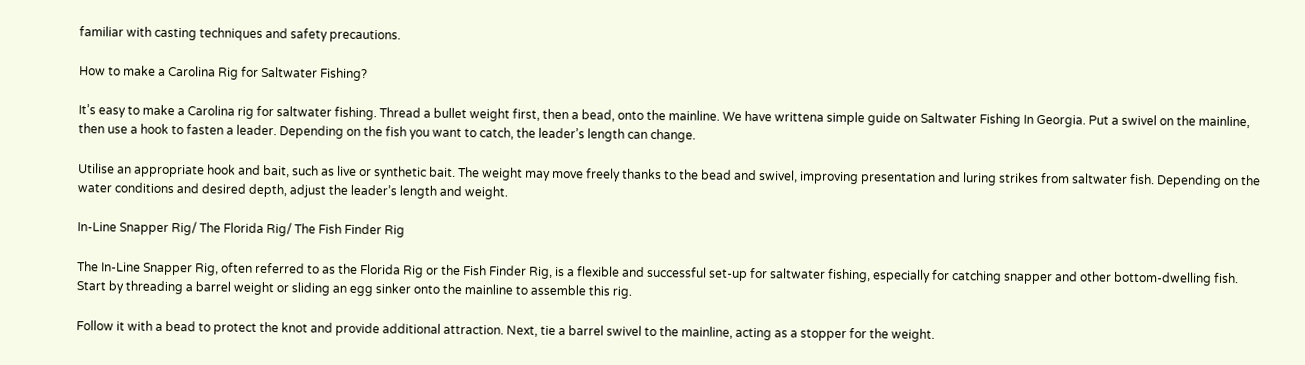familiar with casting techniques and safety precautions.

How to make a Carolina Rig for Saltwater Fishing?

It’s easy to make a Carolina rig for saltwater fishing. Thread a bullet weight first, then a bead, onto the mainline. We have writtena simple guide on Saltwater Fishing In Georgia. Put a swivel on the mainline, then use a hook to fasten a leader. Depending on the fish you want to catch, the leader’s length can change.

Utilise an appropriate hook and bait, such as live or synthetic bait. The weight may move freely thanks to the bead and swivel, improving presentation and luring strikes from saltwater fish. Depending on the water conditions and desired depth, adjust the leader’s length and weight.

In-Line Snapper Rig/ The Florida Rig/ The Fish Finder Rig

The In-Line Snapper Rig, often referred to as the Florida Rig or the Fish Finder Rig, is a flexible and successful set-up for saltwater fishing, especially for catching snapper and other bottom-dwelling fish. Start by threading a barrel weight or sliding an egg sinker onto the mainline to assemble this rig.

Follow it with a bead to protect the knot and provide additional attraction. Next, tie a barrel swivel to the mainline, acting as a stopper for the weight.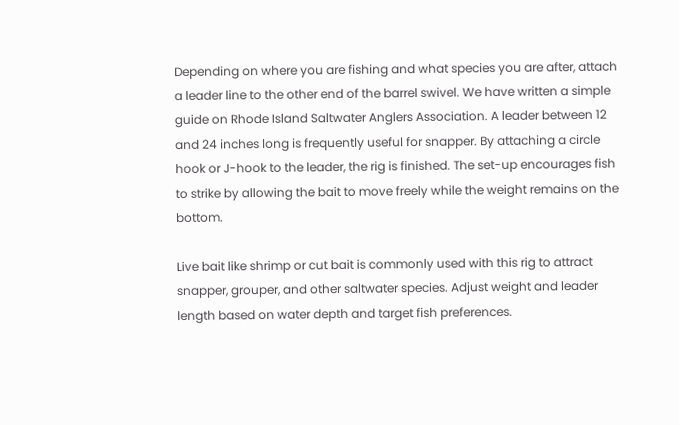Depending on where you are fishing and what species you are after, attach a leader line to the other end of the barrel swivel. We have written a simple guide on Rhode Island Saltwater Anglers Association. A leader between 12 and 24 inches long is frequently useful for snapper. By attaching a circle hook or J-hook to the leader, the rig is finished. The set-up encourages fish to strike by allowing the bait to move freely while the weight remains on the bottom.

Live bait like shrimp or cut bait is commonly used with this rig to attract snapper, grouper, and other saltwater species. Adjust weight and leader length based on water depth and target fish preferences.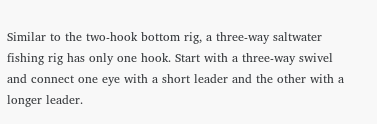Similar to the two-hook bottom rig, a three-way saltwater fishing rig has only one hook. Start with a three-way swivel and connect one eye with a short leader and the other with a longer leader.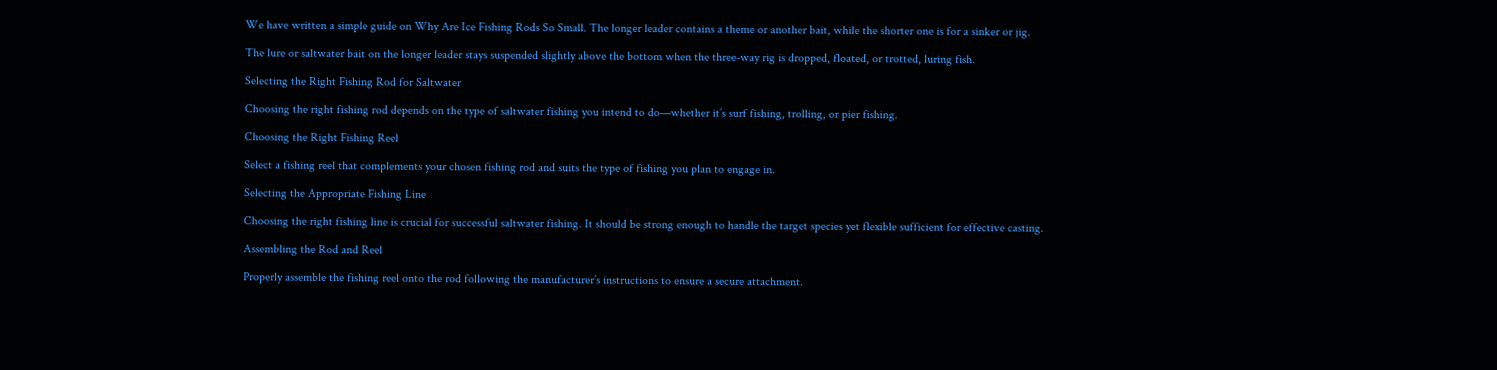We have written a simple guide on Why Are Ice Fishing Rods So Small. The longer leader contains a theme or another bait, while the shorter one is for a sinker or jig.

The lure or saltwater bait on the longer leader stays suspended slightly above the bottom when the three-way rig is dropped, floated, or trotted, luring fish.

Selecting the Right Fishing Rod for Saltwater

Choosing the right fishing rod depends on the type of saltwater fishing you intend to do—whether it’s surf fishing, trolling, or pier fishing.

Choosing the Right Fishing Reel

Select a fishing reel that complements your chosen fishing rod and suits the type of fishing you plan to engage in.

Selecting the Appropriate Fishing Line

Choosing the right fishing line is crucial for successful saltwater fishing. It should be strong enough to handle the target species yet flexible sufficient for effective casting.

Assembling the Rod and Reel

Properly assemble the fishing reel onto the rod following the manufacturer’s instructions to ensure a secure attachment.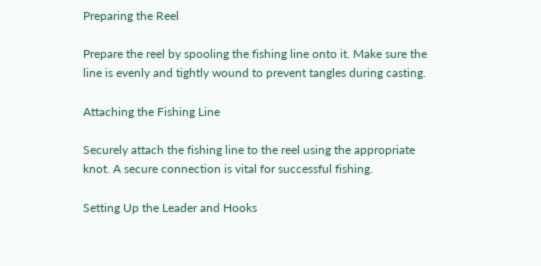Preparing the Reel

Prepare the reel by spooling the fishing line onto it. Make sure the line is evenly and tightly wound to prevent tangles during casting.

Attaching the Fishing Line

Securely attach the fishing line to the reel using the appropriate knot. A secure connection is vital for successful fishing.

Setting Up the Leader and Hooks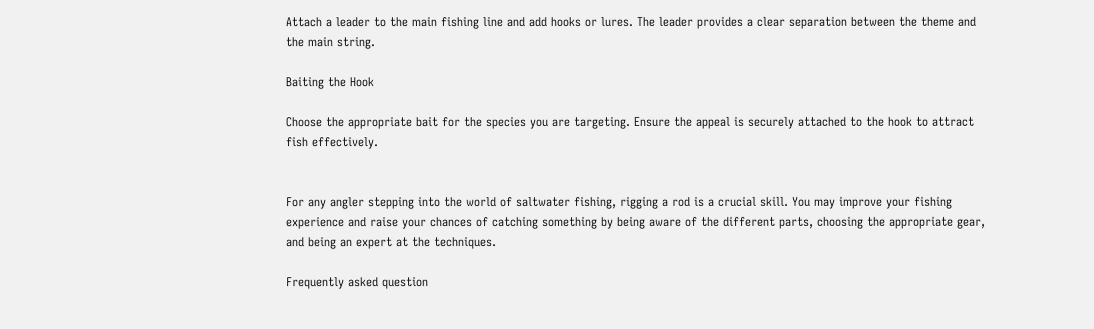Attach a leader to the main fishing line and add hooks or lures. The leader provides a clear separation between the theme and the main string.

Baiting the Hook

Choose the appropriate bait for the species you are targeting. Ensure the appeal is securely attached to the hook to attract fish effectively.


For any angler stepping into the world of saltwater fishing, rigging a rod is a crucial skill. You may improve your fishing experience and raise your chances of catching something by being aware of the different parts, choosing the appropriate gear, and being an expert at the techniques.

Frequently asked question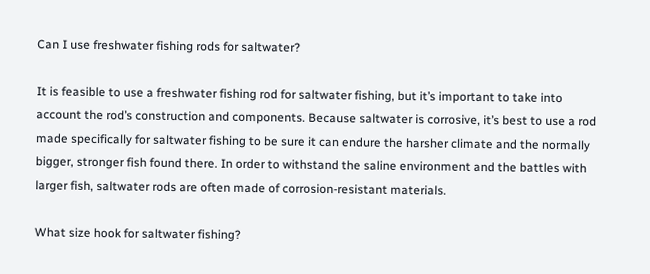Can I use freshwater fishing rods for saltwater?

It is feasible to use a freshwater fishing rod for saltwater fishing, but it’s important to take into account the rod’s construction and components. Because saltwater is corrosive, it’s best to use a rod made specifically for saltwater fishing to be sure it can endure the harsher climate and the normally bigger, stronger fish found there. In order to withstand the saline environment and the battles with larger fish, saltwater rods are often made of corrosion-resistant materials.

What size hook for saltwater fishing?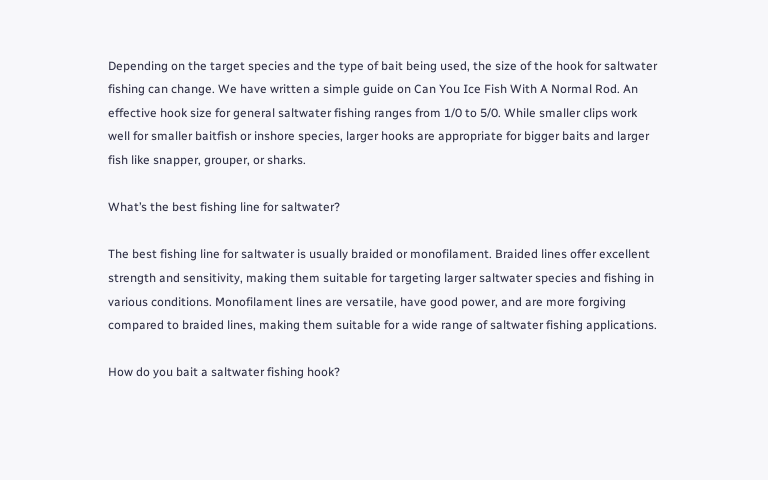Depending on the target species and the type of bait being used, the size of the hook for saltwater fishing can change. We have written a simple guide on Can You Ice Fish With A Normal Rod. An effective hook size for general saltwater fishing ranges from 1/0 to 5/0. While smaller clips work well for smaller baitfish or inshore species, larger hooks are appropriate for bigger baits and larger fish like snapper, grouper, or sharks.

What’s the best fishing line for saltwater?

The best fishing line for saltwater is usually braided or monofilament. Braided lines offer excellent strength and sensitivity, making them suitable for targeting larger saltwater species and fishing in various conditions. Monofilament lines are versatile, have good power, and are more forgiving compared to braided lines, making them suitable for a wide range of saltwater fishing applications.

How do you bait a saltwater fishing hook?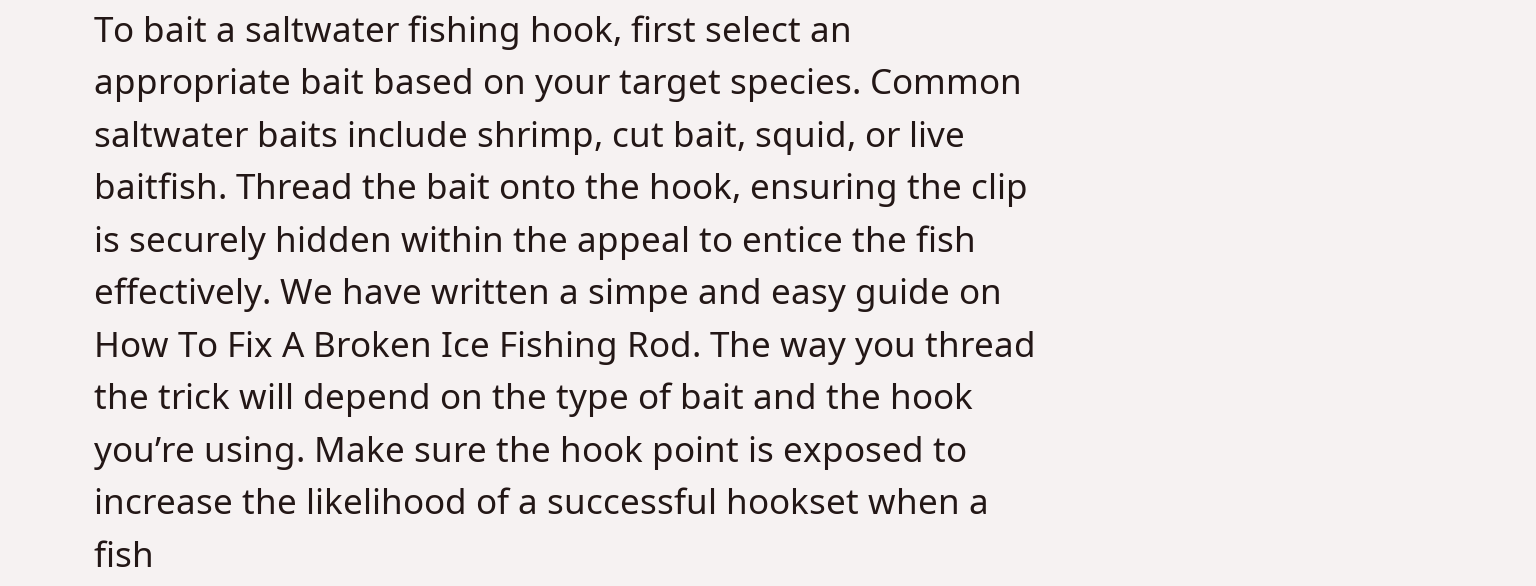To bait a saltwater fishing hook, first select an appropriate bait based on your target species. Common saltwater baits include shrimp, cut bait, squid, or live baitfish. Thread the bait onto the hook, ensuring the clip is securely hidden within the appeal to entice the fish effectively. We have written a simpe and easy guide on How To Fix A Broken Ice Fishing Rod. The way you thread the trick will depend on the type of bait and the hook you’re using. Make sure the hook point is exposed to increase the likelihood of a successful hookset when a fish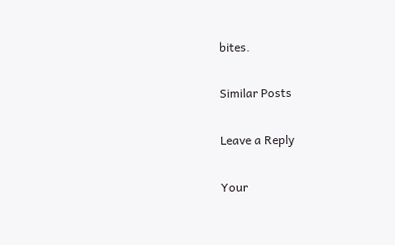bites.

Similar Posts

Leave a Reply

Your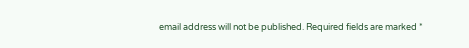email address will not be published. Required fields are marked *